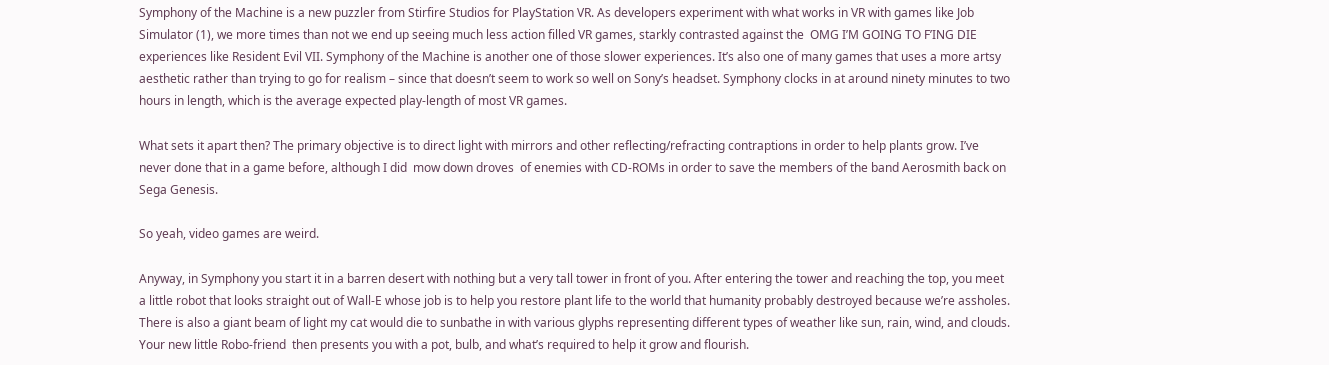Symphony of the Machine is a new puzzler from Stirfire Studios for PlayStation VR. As developers experiment with what works in VR with games like Job Simulator (1), we more times than not we end up seeing much less action filled VR games, starkly contrasted against the  OMG I’M GOING TO F’ING DIE experiences like Resident Evil VII. Symphony of the Machine is another one of those slower experiences. It’s also one of many games that uses a more artsy aesthetic rather than trying to go for realism – since that doesn’t seem to work so well on Sony’s headset. Symphony clocks in at around ninety minutes to two hours in length, which is the average expected play-length of most VR games.

What sets it apart then? The primary objective is to direct light with mirrors and other reflecting/refracting contraptions in order to help plants grow. I’ve never done that in a game before, although I did  mow down droves  of enemies with CD-ROMs in order to save the members of the band Aerosmith back on Sega Genesis.

So yeah, video games are weird.

Anyway, in Symphony you start it in a barren desert with nothing but a very tall tower in front of you. After entering the tower and reaching the top, you meet a little robot that looks straight out of Wall-E whose job is to help you restore plant life to the world that humanity probably destroyed because we’re assholes. There is also a giant beam of light my cat would die to sunbathe in with various glyphs representing different types of weather like sun, rain, wind, and clouds. Your new little Robo-friend  then presents you with a pot, bulb, and what’s required to help it grow and flourish.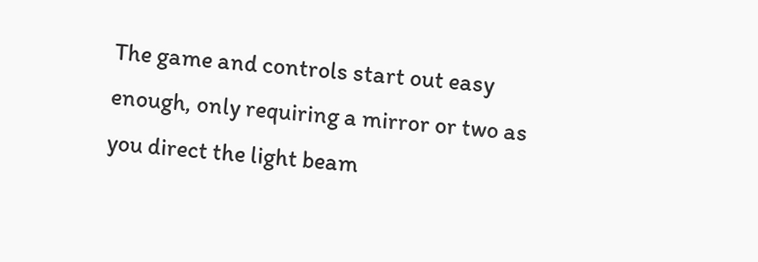The game and controls start out easy enough, only requiring a mirror or two as you direct the light beam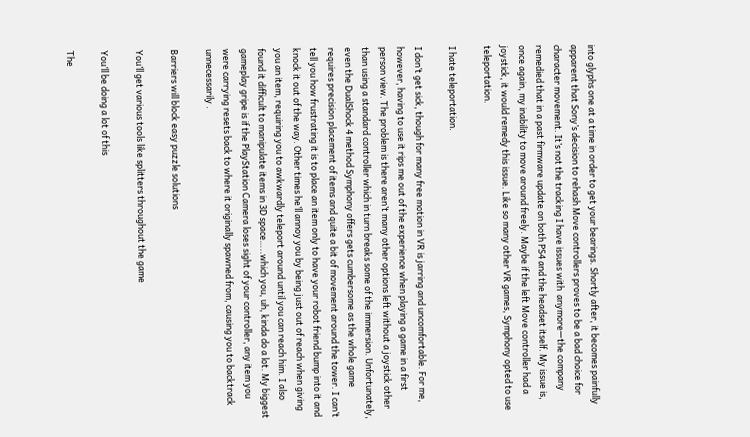into glyphs one at a time in order to get your bearings. Shortly after, it becomes painfully apparent that Sony’s decision to rehash Move controllers proves to be a bad choice for character movement. It’s not the tracking I have issues with  anymore—the company remedied that in a past firmware update on both PS4 and the headset itself. My issue is, once again, my inability to move around freely. Maybe if the left Move controller had a joystick, it would remedy this issue. Like so many other VR games, Symphony opted to use teleportation.

I hate teleportation.

I don’t get sick, though for many free motion in VR is jarring and uncomfortable. For me, however, having to use it rips me out of the experience when playing a game in a first person view. The problem is there aren’t many other options left without a joystick other than using a standard controller which in turn breaks some of the immersion. Unfortunately, even the DualShock 4 method Symphony offers gets cumbersome as the whole game requires precision placement of items and quite a bit of movement around the tower. I can’t tell you how frustrating it is to place an item only to have your robot friend bump into it and knock it out of the way. Other times he’ll annoy you by being just out of reach when giving you an item, requiring you to awkwardly teleport around until you can reach him. I also found it difficult to manipulate items in 3D space…..which you, uh, kinda do a lot. My biggest gameplay gripe is if the PlayStation Camera loses sight of your controller, any item you were carrying resets back to where it originally spawned from, causing you to backtrack unnecessarily .

Barriers will block easy puzzle solutions

You’ll get various tools like splitters throughout the game

You’ll be doing a lot of this

The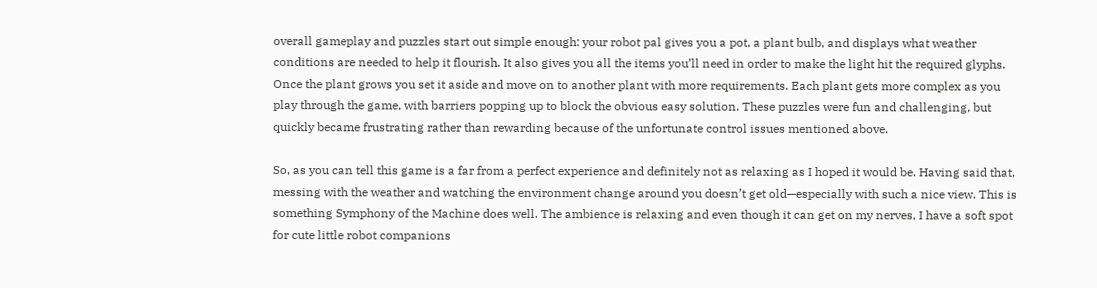overall gameplay and puzzles start out simple enough: your robot pal gives you a pot, a plant bulb, and displays what weather conditions are needed to help it flourish. It also gives you all the items you’ll need in order to make the light hit the required glyphs. Once the plant grows you set it aside and move on to another plant with more requirements. Each plant gets more complex as you play through the game, with barriers popping up to block the obvious easy solution. These puzzles were fun and challenging, but quickly became frustrating rather than rewarding because of the unfortunate control issues mentioned above.

So, as you can tell this game is a far from a perfect experience and definitely not as relaxing as I hoped it would be. Having said that, messing with the weather and watching the environment change around you doesn’t get old—especially with such a nice view. This is something Symphony of the Machine does well. The ambience is relaxing and even though it can get on my nerves, I have a soft spot for cute little robot companions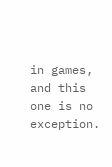in games, and this one is no exception.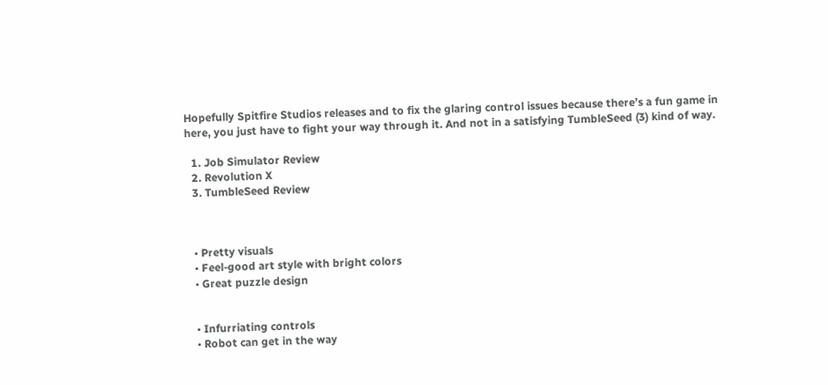Hopefully Spitfire Studios releases and to fix the glaring control issues because there’s a fun game in here, you just have to fight your way through it. And not in a satisfying TumbleSeed (3) kind of way.

  1. Job Simulator Review
  2. Revolution X
  3. TumbleSeed Review



  • Pretty visuals
  • Feel-good art style with bright colors
  • Great puzzle design


  • Infurriating controls
  • Robot can get in the way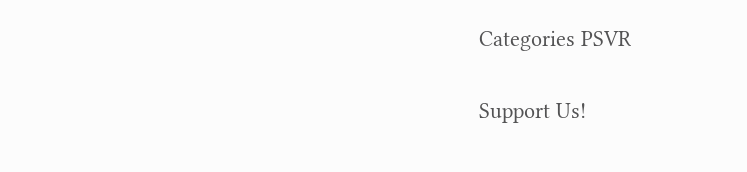Categories PSVR


Support Us!